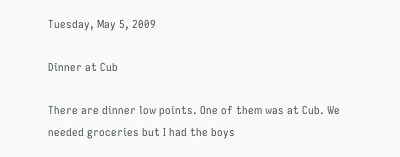Tuesday, May 5, 2009

Dinner at Cub

There are dinner low points. One of them was at Cub. We needed groceries but I had the boys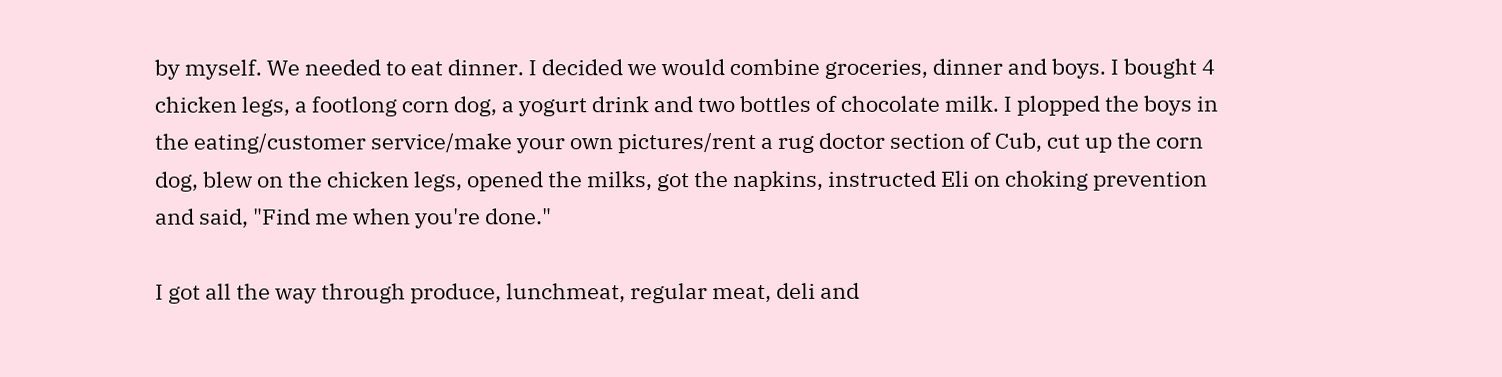by myself. We needed to eat dinner. I decided we would combine groceries, dinner and boys. I bought 4 chicken legs, a footlong corn dog, a yogurt drink and two bottles of chocolate milk. I plopped the boys in the eating/customer service/make your own pictures/rent a rug doctor section of Cub, cut up the corn dog, blew on the chicken legs, opened the milks, got the napkins, instructed Eli on choking prevention and said, "Find me when you're done."

I got all the way through produce, lunchmeat, regular meat, deli and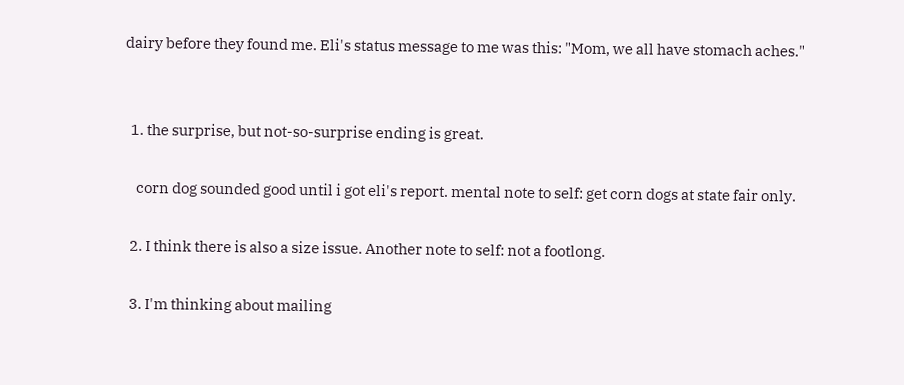dairy before they found me. Eli's status message to me was this: "Mom, we all have stomach aches."


  1. the surprise, but not-so-surprise ending is great.

    corn dog sounded good until i got eli's report. mental note to self: get corn dogs at state fair only.

  2. I think there is also a size issue. Another note to self: not a footlong.

  3. I'm thinking about mailing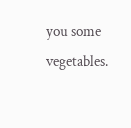you some vegetables.